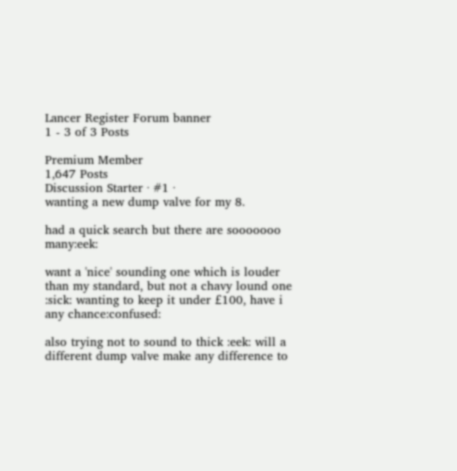Lancer Register Forum banner
1 - 3 of 3 Posts

Premium Member
1,647 Posts
Discussion Starter · #1 ·
wanting a new dump valve for my 8.

had a quick search but there are sooooooo many:eek:

want a 'nice' sounding one which is louder than my standard, but not a chavy lound one :sick: wanting to keep it under £100, have i any chance:confused:

also trying not to sound to thick :eek: will a different dump valve make any difference to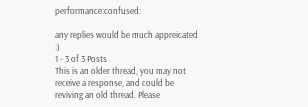performance:confused:

any replies would be much appreicated :)
1 - 3 of 3 Posts
This is an older thread, you may not receive a response, and could be reviving an old thread. Please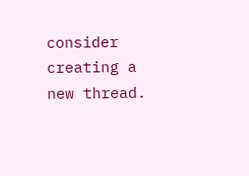consider creating a new thread.